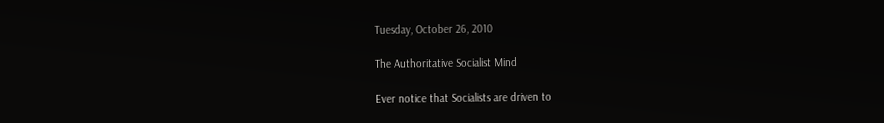Tuesday, October 26, 2010

The Authoritative Socialist Mind

Ever notice that Socialists are driven to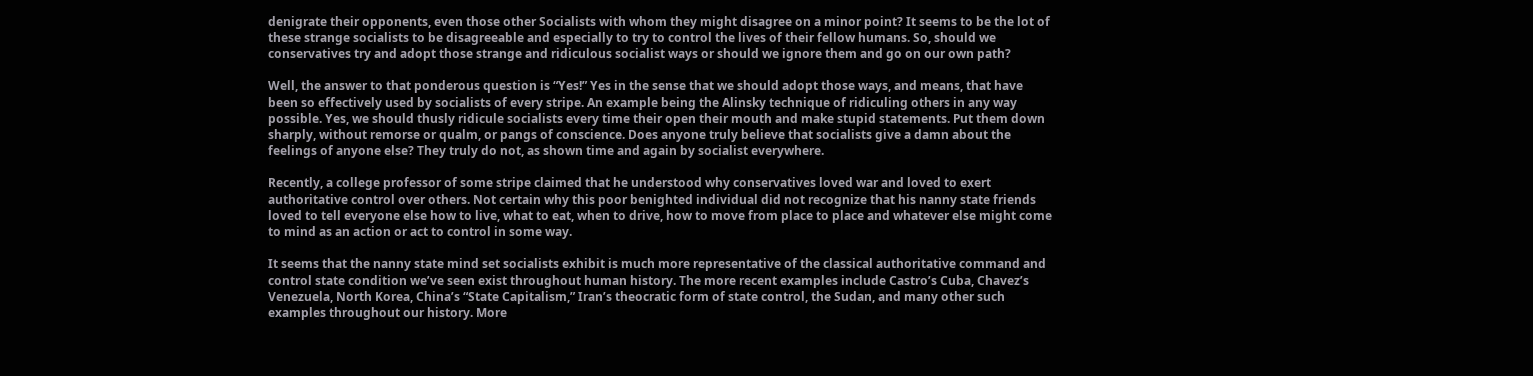denigrate their opponents, even those other Socialists with whom they might disagree on a minor point? It seems to be the lot of these strange socialists to be disagreeable and especially to try to control the lives of their fellow humans. So, should we conservatives try and adopt those strange and ridiculous socialist ways or should we ignore them and go on our own path?

Well, the answer to that ponderous question is “Yes!” Yes in the sense that we should adopt those ways, and means, that have been so effectively used by socialists of every stripe. An example being the Alinsky technique of ridiculing others in any way possible. Yes, we should thusly ridicule socialists every time their open their mouth and make stupid statements. Put them down sharply, without remorse or qualm, or pangs of conscience. Does anyone truly believe that socialists give a damn about the feelings of anyone else? They truly do not, as shown time and again by socialist everywhere.

Recently, a college professor of some stripe claimed that he understood why conservatives loved war and loved to exert authoritative control over others. Not certain why this poor benighted individual did not recognize that his nanny state friends loved to tell everyone else how to live, what to eat, when to drive, how to move from place to place and whatever else might come to mind as an action or act to control in some way.

It seems that the nanny state mind set socialists exhibit is much more representative of the classical authoritative command and control state condition we’ve seen exist throughout human history. The more recent examples include Castro’s Cuba, Chavez’s Venezuela, North Korea, China’s “State Capitalism,” Iran’s theocratic form of state control, the Sudan, and many other such examples throughout our history. More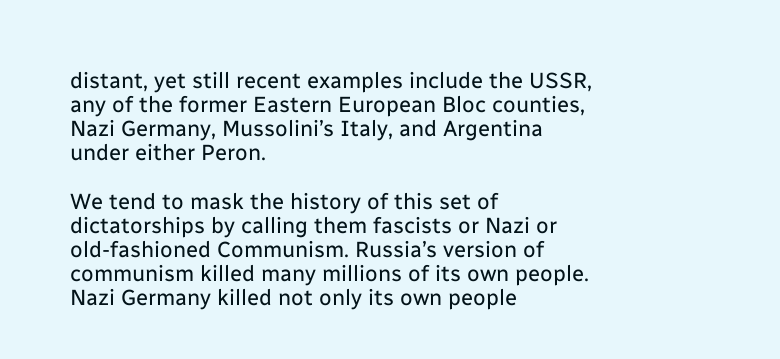distant, yet still recent examples include the USSR, any of the former Eastern European Bloc counties, Nazi Germany, Mussolini’s Italy, and Argentina under either Peron.

We tend to mask the history of this set of dictatorships by calling them fascists or Nazi or old-fashioned Communism. Russia’s version of communism killed many millions of its own people. Nazi Germany killed not only its own people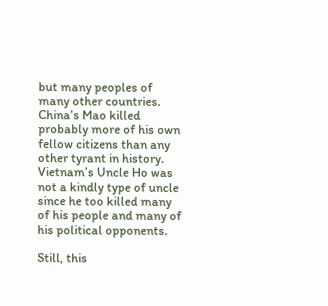but many peoples of many other countries. China’s Mao killed probably more of his own fellow citizens than any other tyrant in history. Vietnam’s Uncle Ho was not a kindly type of uncle since he too killed many of his people and many of his political opponents.

Still, this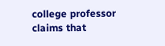college professor claims that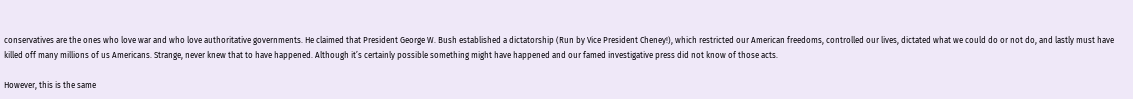conservatives are the ones who love war and who love authoritative governments. He claimed that President George W. Bush established a dictatorship (Run by Vice President Cheney!), which restricted our American freedoms, controlled our lives, dictated what we could do or not do, and lastly must have killed off many millions of us Americans. Strange, never knew that to have happened. Although it’s certainly possible something might have happened and our famed investigative press did not know of those acts.

However, this is the same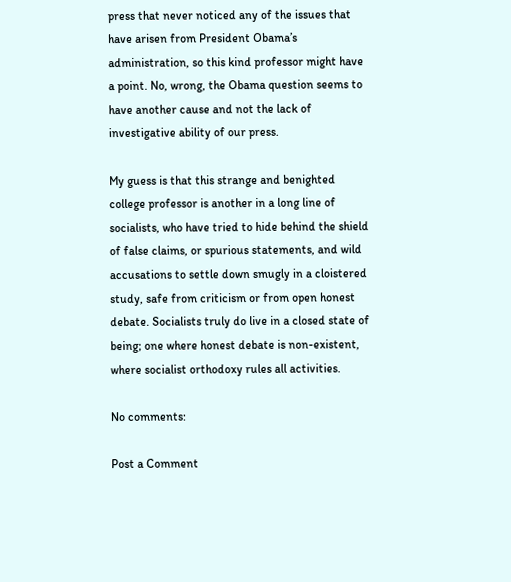press that never noticed any of the issues that have arisen from President Obama’s administration, so this kind professor might have a point. No, wrong, the Obama question seems to have another cause and not the lack of investigative ability of our press.

My guess is that this strange and benighted college professor is another in a long line of socialists, who have tried to hide behind the shield of false claims, or spurious statements, and wild accusations to settle down smugly in a cloistered study, safe from criticism or from open honest debate. Socialists truly do live in a closed state of being; one where honest debate is non-existent, where socialist orthodoxy rules all activities.

No comments:

Post a Comment